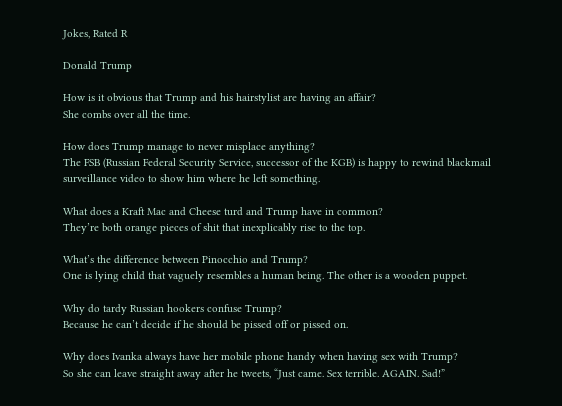Jokes, Rated R

Donald Trump

How is it obvious that Trump and his hairstylist are having an affair?
She combs over all the time.

How does Trump manage to never misplace anything?
The FSB (Russian Federal Security Service, successor of the KGB) is happy to rewind blackmail surveillance video to show him where he left something.

What does a Kraft Mac and Cheese turd and Trump have in common?
They’re both orange pieces of shit that inexplicably rise to the top.

What’s the difference between Pinocchio and Trump?
One is lying child that vaguely resembles a human being. The other is a wooden puppet.

Why do tardy Russian hookers confuse Trump?
Because he can’t decide if he should be pissed off or pissed on.

Why does Ivanka always have her mobile phone handy when having sex with Trump?
So she can leave straight away after he tweets, “Just came. Sex terrible. AGAIN. Sad!”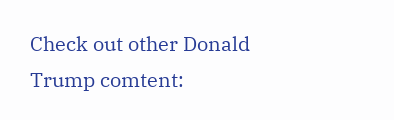Check out other Donald Trump comtent: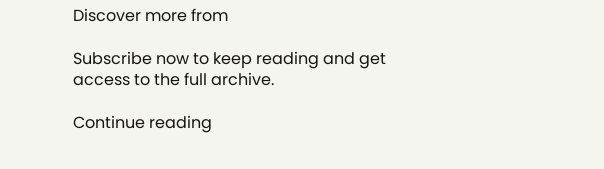Discover more from

Subscribe now to keep reading and get access to the full archive.

Continue reading